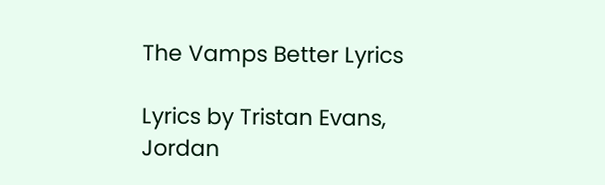The Vamps Better Lyrics

Lyrics by Tristan Evans, Jordan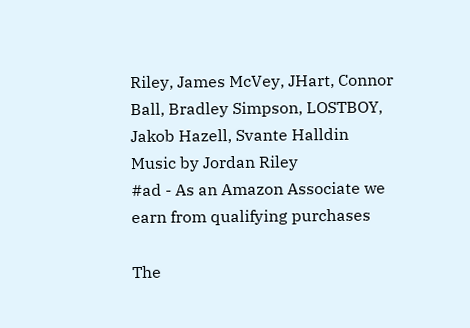Riley, James McVey, JHart, Connor Ball, Bradley Simpson, LOSTBOY, Jakob Hazell, Svante Halldin
Music by Jordan Riley
#ad - As an Amazon Associate we earn from qualifying purchases

The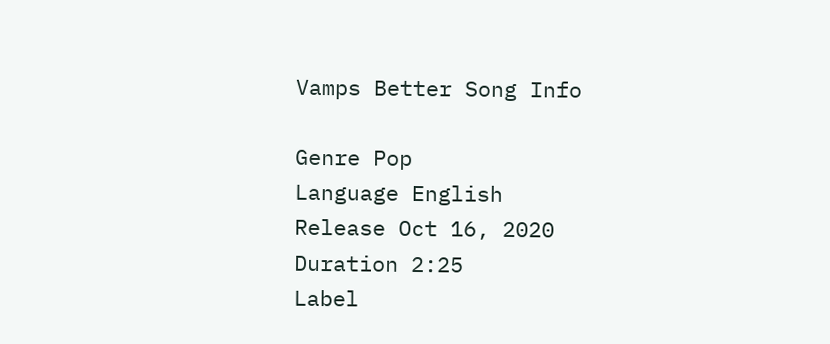Vamps Better Song Info

Genre Pop
Language English
Release Oct 16, 2020
Duration 2:25
Label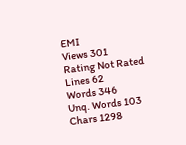EMI
Views 301
Rating Not Rated
Lines 62
Words 346
Unq. Words 103
Chars 1298